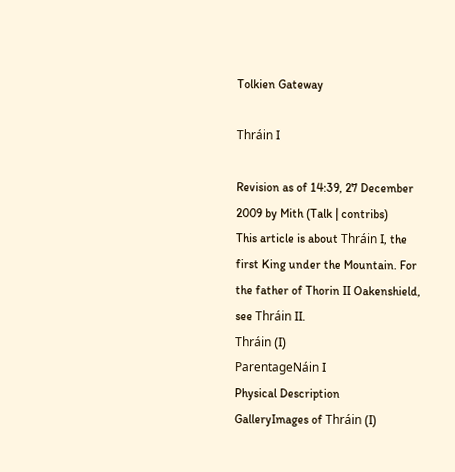Tolkien Gateway

Thráin I

Revision as of 14:39, 27 December 2009 by Mith (Talk | contribs)
This article is about Thráin I, the first King under the Mountain. For the father of Thorin II Oakenshield, see Thráin II.
Thráin (I)
ParentageNáin I
Physical Description
GalleryImages of Thráin (I)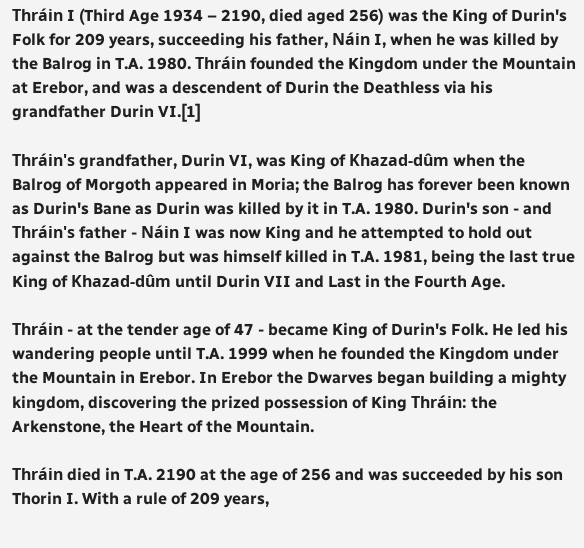Thráin I (Third Age 1934 – 2190, died aged 256) was the King of Durin's Folk for 209 years, succeeding his father, Náin I, when he was killed by the Balrog in T.A. 1980. Thráin founded the Kingdom under the Mountain at Erebor, and was a descendent of Durin the Deathless via his grandfather Durin VI.[1]

Thráin's grandfather, Durin VI, was King of Khazad-dûm when the Balrog of Morgoth appeared in Moria; the Balrog has forever been known as Durin's Bane as Durin was killed by it in T.A. 1980. Durin's son - and Thráin's father - Náin I was now King and he attempted to hold out against the Balrog but was himself killed in T.A. 1981, being the last true King of Khazad-dûm until Durin VII and Last in the Fourth Age.

Thráin - at the tender age of 47 - became King of Durin's Folk. He led his wandering people until T.A. 1999 when he founded the Kingdom under the Mountain in Erebor. In Erebor the Dwarves began building a mighty kingdom, discovering the prized possession of King Thráin: the Arkenstone, the Heart of the Mountain.

Thráin died in T.A. 2190 at the age of 256 and was succeeded by his son Thorin I. With a rule of 209 years,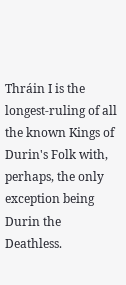Thráin I is the longest-ruling of all the known Kings of Durin's Folk with, perhaps, the only exception being Durin the Deathless.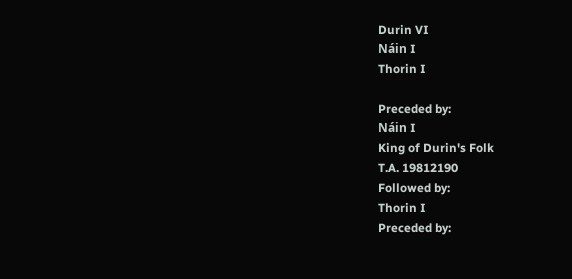Durin VI
Náin I
Thorin I

Preceded by:
Náin I
King of Durin's Folk
T.A. 19812190
Followed by:
Thorin I
Preceded by: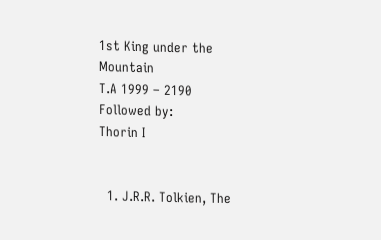1st King under the Mountain
T.A 1999 – 2190
Followed by:
Thorin I


  1. J.R.R. Tolkien, The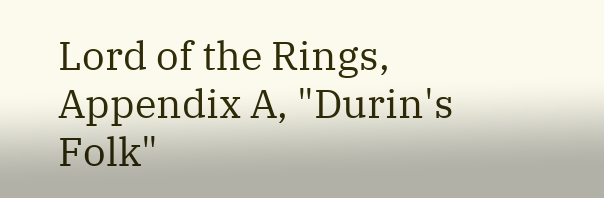Lord of the Rings, Appendix A, "Durin's Folk"